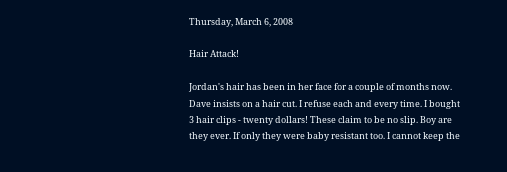Thursday, March 6, 2008

Hair Attack!

Jordan's hair has been in her face for a couple of months now. Dave insists on a hair cut. I refuse each and every time. I bought 3 hair clips - twenty dollars! These claim to be no slip. Boy are they ever. If only they were baby resistant too. I cannot keep the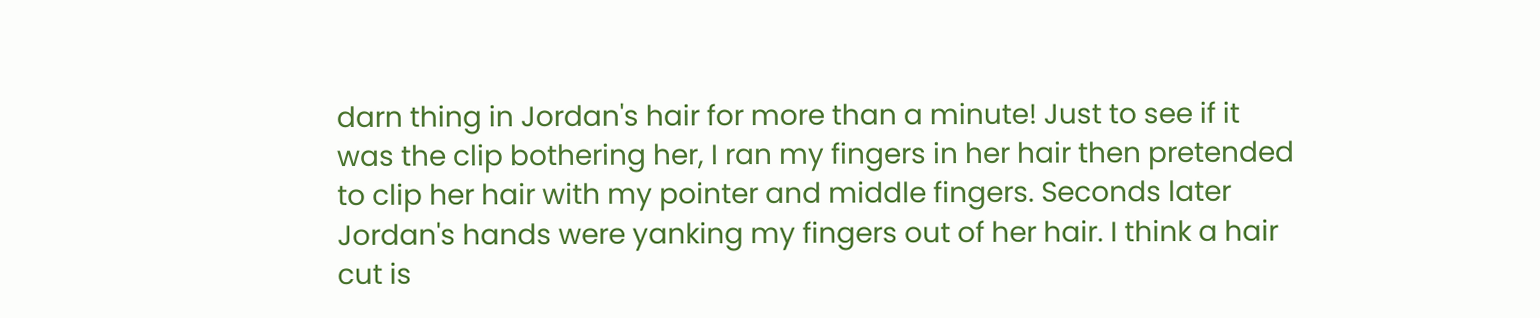darn thing in Jordan's hair for more than a minute! Just to see if it was the clip bothering her, I ran my fingers in her hair then pretended to clip her hair with my pointer and middle fingers. Seconds later Jordan's hands were yanking my fingers out of her hair. I think a hair cut is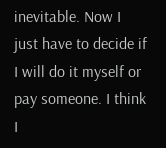inevitable. Now I just have to decide if I will do it myself or pay someone. I think I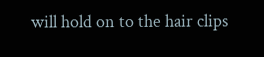will hold on to the hair clips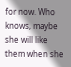for now. Who knows, maybe she will like them when she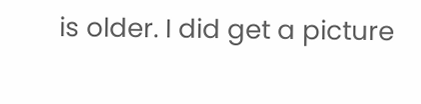is older. I did get a picture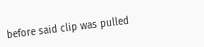before said clip was pulled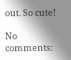out. So cute!

No comments: